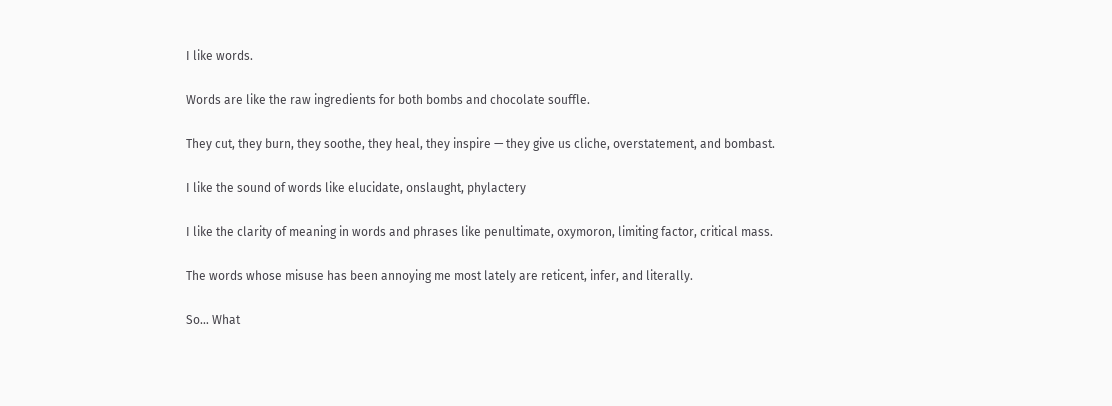I like words.

Words are like the raw ingredients for both bombs and chocolate souffle.

They cut, they burn, they soothe, they heal, they inspire — they give us cliche, overstatement, and bombast.

I like the sound of words like elucidate, onslaught, phylactery

I like the clarity of meaning in words and phrases like penultimate, oxymoron, limiting factor, critical mass.

The words whose misuse has been annoying me most lately are reticent, infer, and literally.

So… What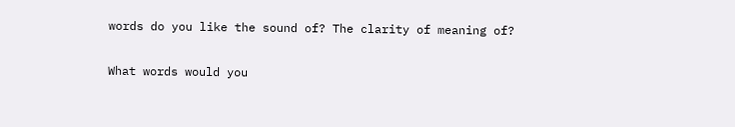words do you like the sound of? The clarity of meaning of?

What words would you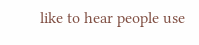like to hear people use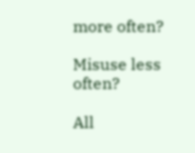more often?

Misuse less often?

All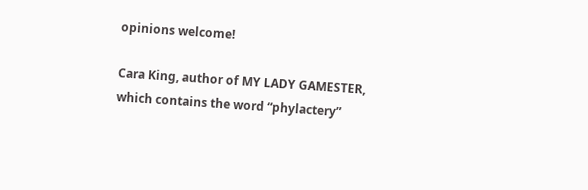opinions welcome!

Cara King, author of MY LADY GAMESTER, which contains the word “phylactery”